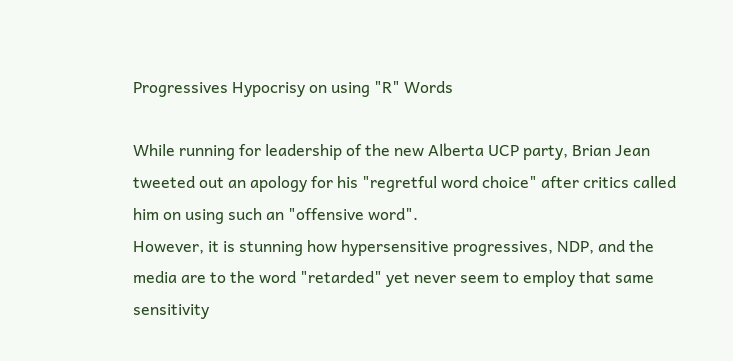Progressives Hypocrisy on using "R" Words

While running for leadership of the new Alberta UCP party, Brian Jean tweeted out an apology for his "regretful word choice" after critics called him on using such an "offensive word".
However, it is stunning how hypersensitive progressives, NDP, and the media are to the word "retarded" yet never seem to employ that same sensitivity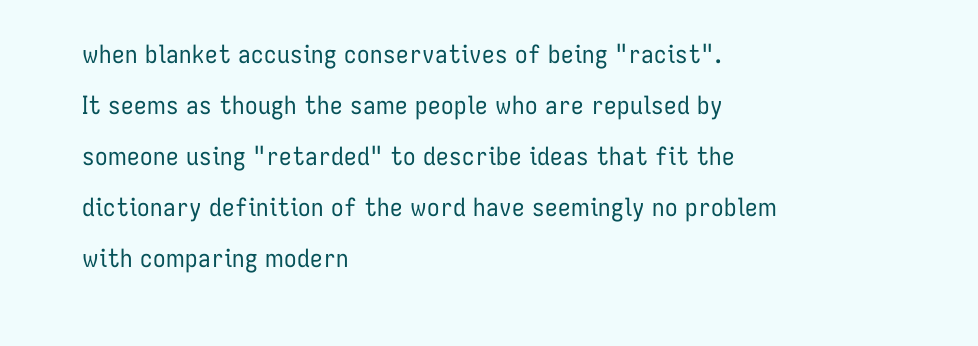when blanket accusing conservatives of being "racist".
It seems as though the same people who are repulsed by someone using "retarded" to describe ideas that fit the dictionary definition of the word have seemingly no problem with comparing modern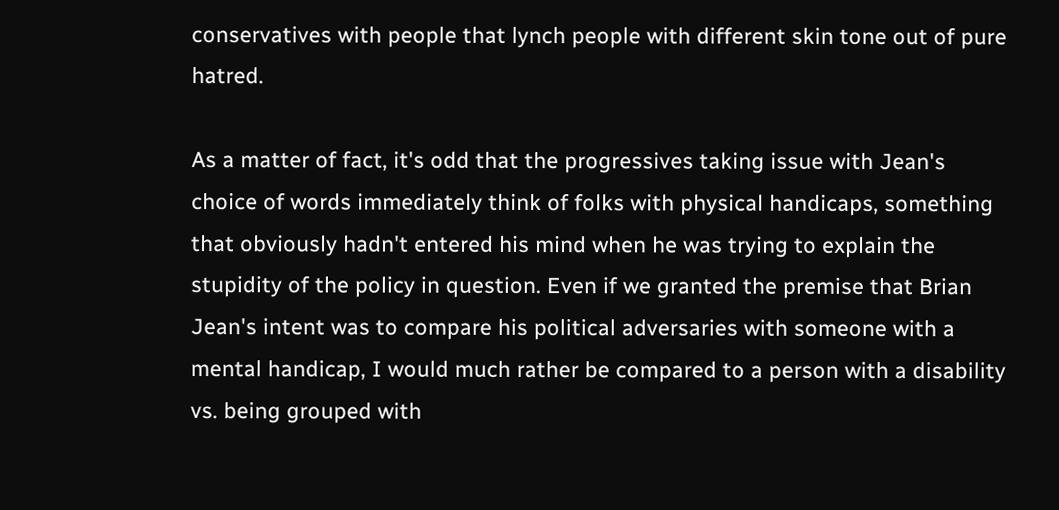conservatives with people that lynch people with different skin tone out of pure hatred.

As a matter of fact, it's odd that the progressives taking issue with Jean's choice of words immediately think of folks with physical handicaps, something that obviously hadn't entered his mind when he was trying to explain the stupidity of the policy in question. Even if we granted the premise that Brian Jean's intent was to compare his political adversaries with someone with a mental handicap, I would much rather be compared to a person with a disability vs. being grouped with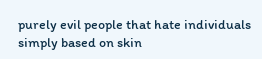purely evil people that hate individuals simply based on skin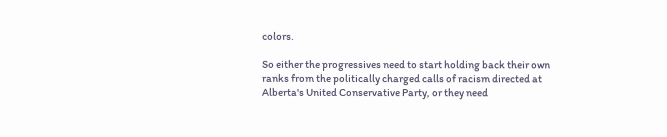colors.

So either the progressives need to start holding back their own ranks from the politically charged calls of racism directed at Alberta's United Conservative Party, or they need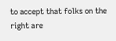to accept that folks on the right are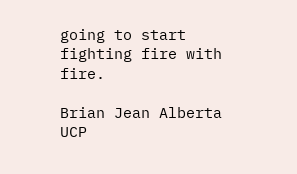going to start fighting fire with fire.

Brian Jean Alberta UCP